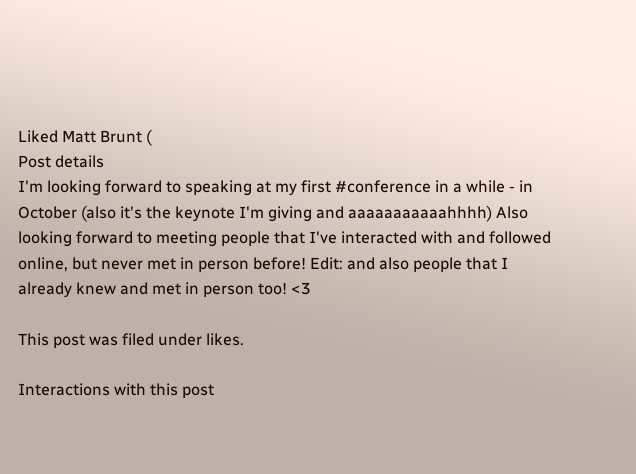Liked Matt Brunt (
Post details
I'm looking forward to speaking at my first #conference in a while - in October (also it's the keynote I'm giving and aaaaaaaaaaahhhh) Also looking forward to meeting people that I've interacted with and followed online, but never met in person before! Edit: and also people that I already knew and met in person too! <3

This post was filed under likes.

Interactions with this post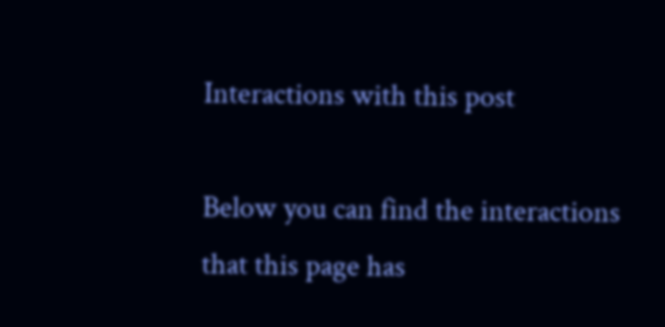Interactions with this post

Below you can find the interactions that this page has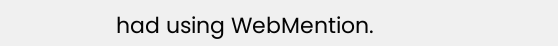had using WebMention.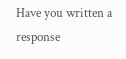Have you written a response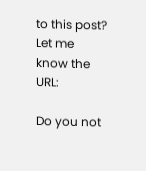to this post? Let me know the URL:

Do you not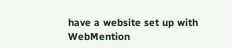have a website set up with WebMention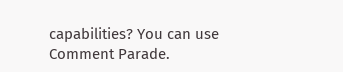capabilities? You can use Comment Parade.